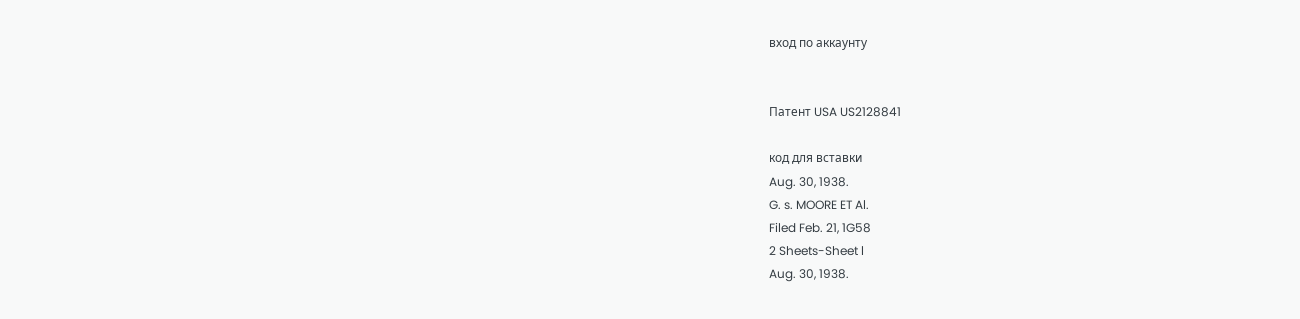вход по аккаунту


Патент USA US2128841

код для вставки
Aug. 30, 1938.
G. s. MOORE ET Al.
Filed Feb. 21, 1G58
2 Sheets-Sheet l
Aug. 30, 1938.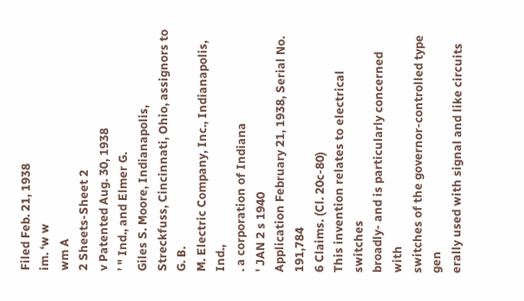Filed Feb. 21, 1938
im. ‘w w
wm A
2 Sheets-Sheet 2
v Patented Aug. 30, 1938
’ " Ind., and Elmer G.
Giles S. Moore, Indianapolis,
Streckfuss, Cincinnati, Ohio, assignors to G. B.
M. Electric Company, Inc., Indianapolis, Ind.,
. a corporation of Indiana
' JAN 2 s 1940
Application February 21, 1938, Serial No. 191,784
6 Claims. (Cl. 20c-80)
This invention relates to electrical switches
broadly- and is particularly concerned with
switches of the governor-controlled type gen
erally used with signal and like circuits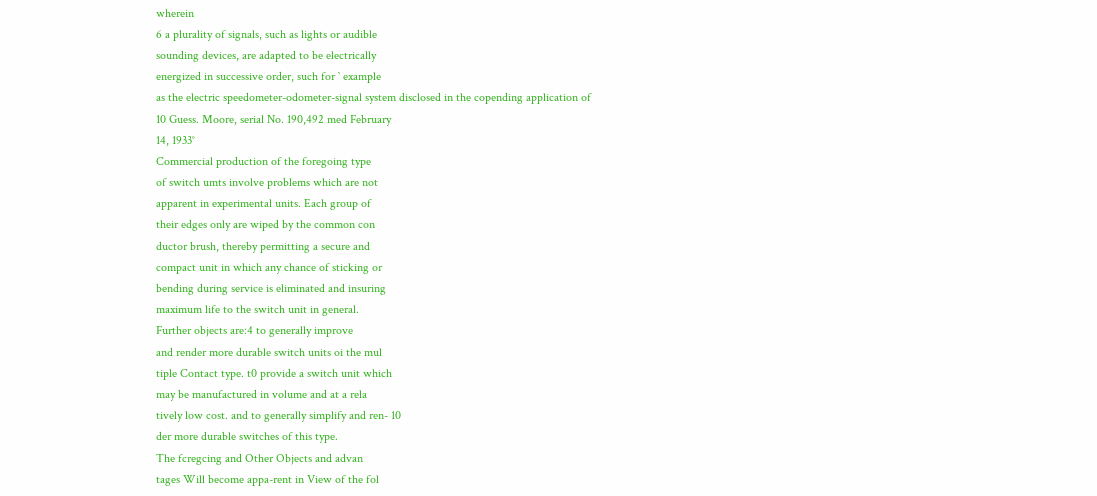wherein
6 a plurality of signals, such as lights or audible
sounding devices, are adapted to be electrically
energized in successive order, such for ` example
as the electric speedometer-odometer-signal system disclosed in the copending application of
10 Guess. Moore, serial No. 190,492 med February
14, 1933°
Commercial production of the foregoing type
of switch umts involve problems which are not
apparent in experimental units. Each group of
their edges only are wiped by the common con
ductor brush, thereby permitting a secure and
compact unit in which any chance of sticking or
bending during service is eliminated and insuring
maximum life to the switch unit in general.
Further objects are:4 to generally improve
and render more durable switch units oi the mul
tiple Contact type. t0 provide a switch unit which
may be manufactured in volume and at a rela
tively low cost. and to generally simplify and ren- 10
der more durable switches of this type.
The fcregcing and Other Objects and advan
tages Will become appa-rent in View of the fol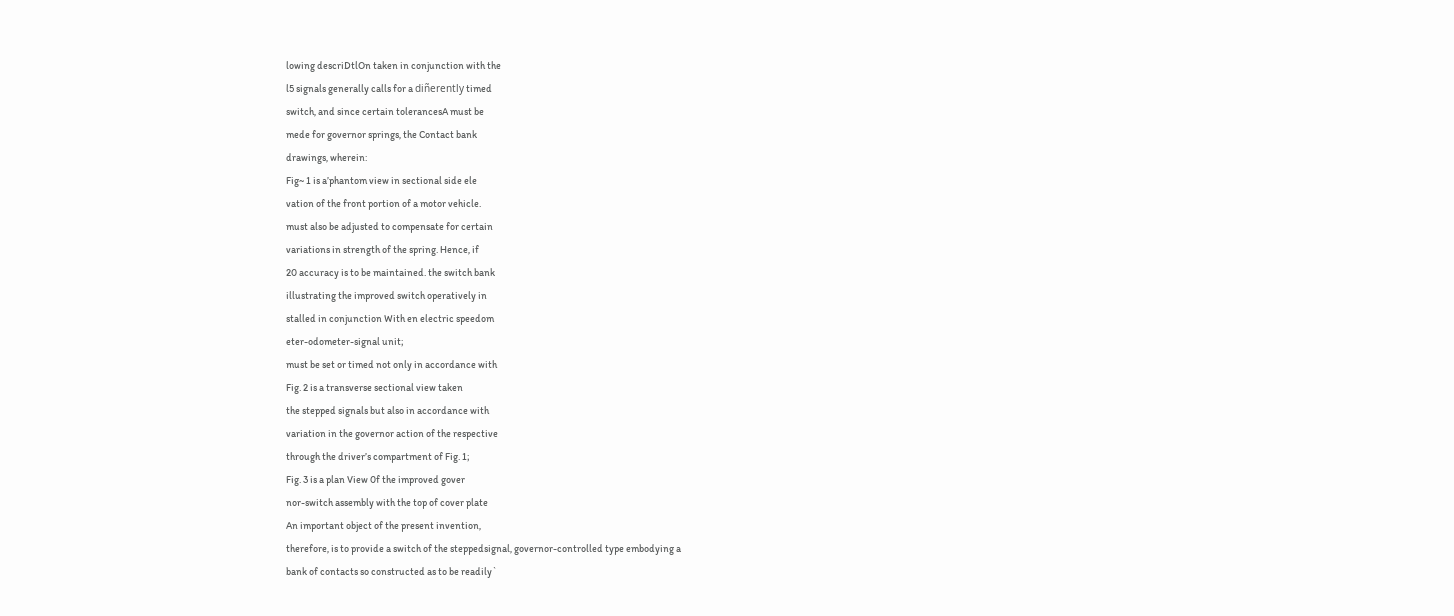lowing descriDtlOn taken in conjunction with the
l5 signals generally calls for a diñerently timed
switch, and since certain tolerancesA must be
mede for governor springs, the Contact bank
drawings, wherein:
Fig~ 1 is a’phantom view in sectional side ele
vation of the front portion of a motor vehicle.
must also be adjusted to compensate for certain
variations in strength of the spring. Hence, if
20 accuracy is to be maintained. the switch bank
illustrating the improved switch operatively in
stalled in conjunction With en electric speedom
eter-odometer-signal unit;
must be set or timed not only in accordance with
Fig. 2 is a transverse sectional view taken
the stepped signals but also in accordance with
variation in the governor action of the respective
through the driver’s compartment of Fig. 1;
Fig. 3 is a plan View 0f the improved gover
nor-switch assembly with the top of cover plate
An important object of the present invention,
therefore, is to provide a switch of the steppedsignal, governor-controlled type embodying a
bank of contacts so constructed as to be readily`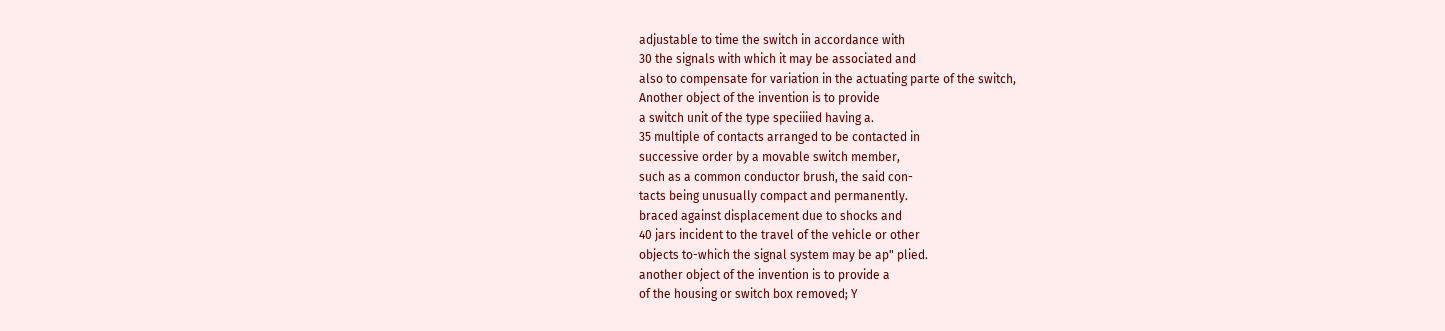adjustable to time the switch in accordance with
30 the signals with which it may be associated and
also to compensate for variation in the actuating parte of the switch,
Another object of the invention is to provide
a switch unit of the type speciiied having a.
35 multiple of contacts arranged to be contacted in
successive order by a movable switch member,
such as a common conductor brush, the said con-
tacts being unusually compact and permanently.
braced against displacement due to shocks and
40 jars incident to the travel of the vehicle or other
objects to-which the signal system may be ap" plied.
another object of the invention is to provide a
of the housing or switch box removed; Y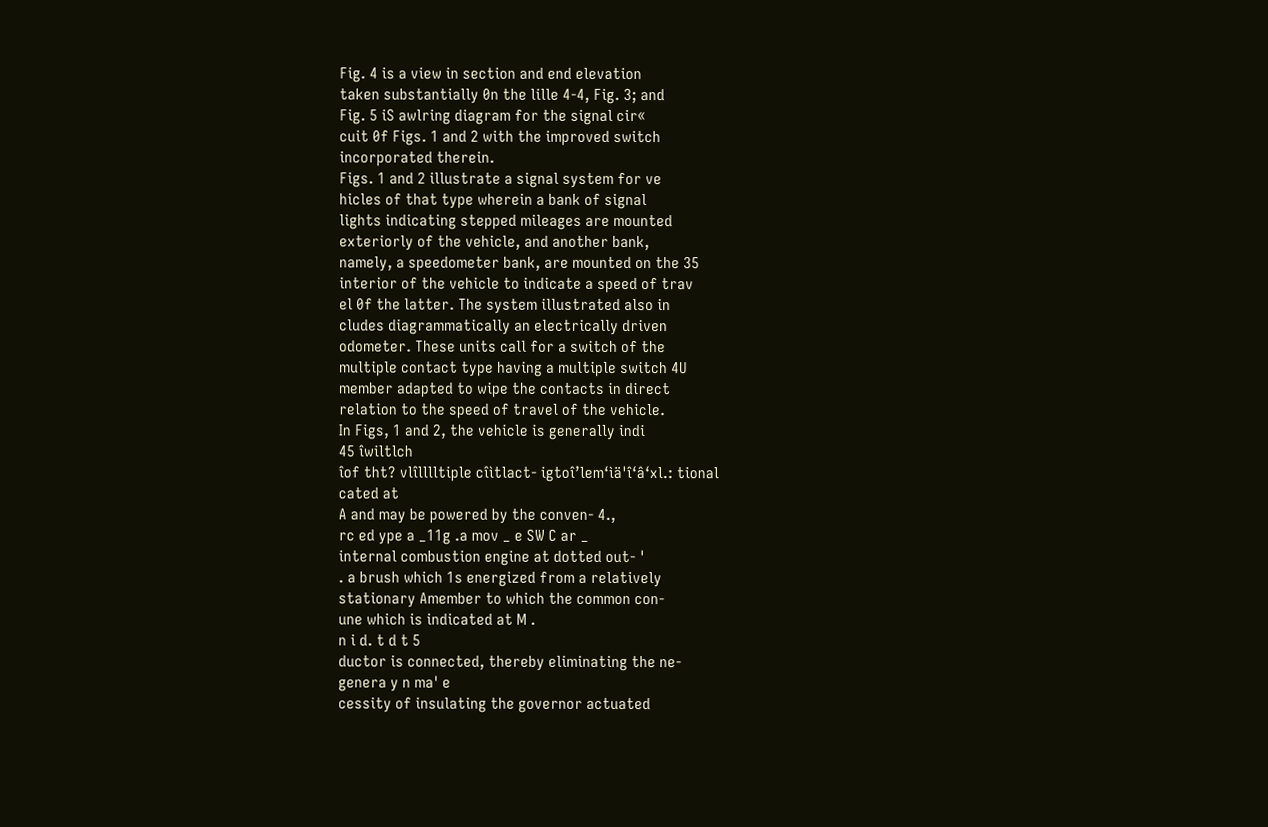Fig. 4 is a view in section and end elevation
taken substantially 0n the lille 4-4, Fig. 3; and
Fig. 5 iS awlring diagram for the signal cir«
cuit 0f Figs. 1 and 2 with the improved switch
incorporated therein.
Figs. 1 and 2 illustrate a signal system for ve
hicles of that type wherein a bank of signal
lights indicating stepped mileages are mounted
exteriorly of the vehicle, and another bank,
namely, a speedometer bank, are mounted on the 35
interior of the vehicle to indicate a speed of trav
el 0f the latter. The system illustrated also in
cludes diagrammatically an electrically driven
odometer. These units call for a switch of the
multiple contact type having a multiple switch 4U
member adapted to wipe the contacts in direct
relation to the speed of travel of the vehicle.
In Figs, 1 and 2, the vehicle is generally indi
45 îwiltlch
îof tht? vlîlllltiple cîìtlact- igtoî’lem‘ìä'î‘â‘xl.: tional
cated at
A and may be powered by the conven- 4.,
rc ed ype a _11g .a mov _ e SW C ar _
internal combustion engine at dotted out- '
. a brush which 1s energized from a relatively
stationary Amember to which the common con-
une which is indicated at M .
n i d. t d t 5
ductor is connected, thereby eliminating the ne-
genera y n ma' e
cessity of insulating the governor actuated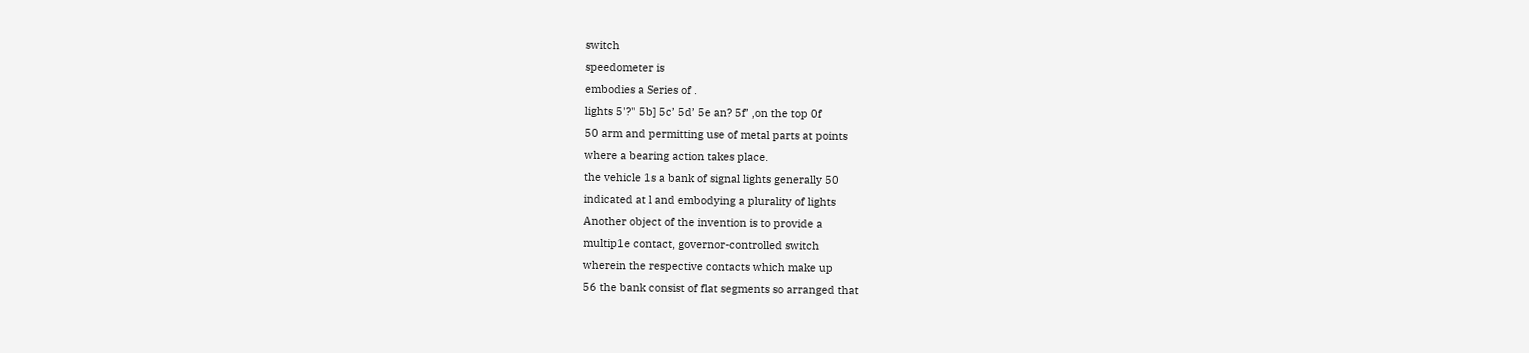switch
speedometer is
embodies a Series of .
lights 5'?" 5b] 5c’ 5d’ 5e an? 5f’ ,on the top 0f
50 arm and permitting use of metal parts at points
where a bearing action takes place.
the vehicle 1s a bank of signal lights generally 50
indicated at l and embodying a plurality of lights
Another object of the invention is to provide a
multip1e contact, governor-controlled switch
wherein the respective contacts which make up
56 the bank consist of flat segments so arranged that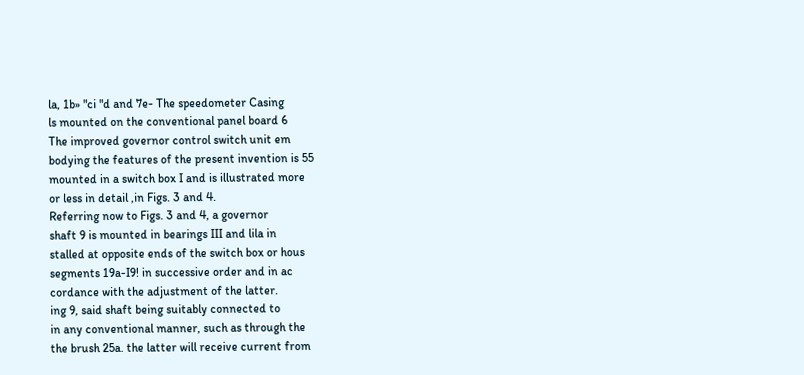la, 1b» "ci "d and 7e- The speedometer Casing
ls mounted on the conventional panel board 6
The improved governor control switch unit em
bodying the features of the present invention is 55
mounted in a switch box I and is illustrated more
or less in detail ,in Figs. 3 and 4.
Referring now to Figs. 3 and 4, a governor
shaft 9 is mounted in bearings III and lila in
stalled at opposite ends of the switch box or hous
segments 19a-I9! in successive order and in ac
cordance with the adjustment of the latter.
ing 9, said shaft being suitably connected to
in any conventional manner, such as through the
the brush 25a. the latter will receive current from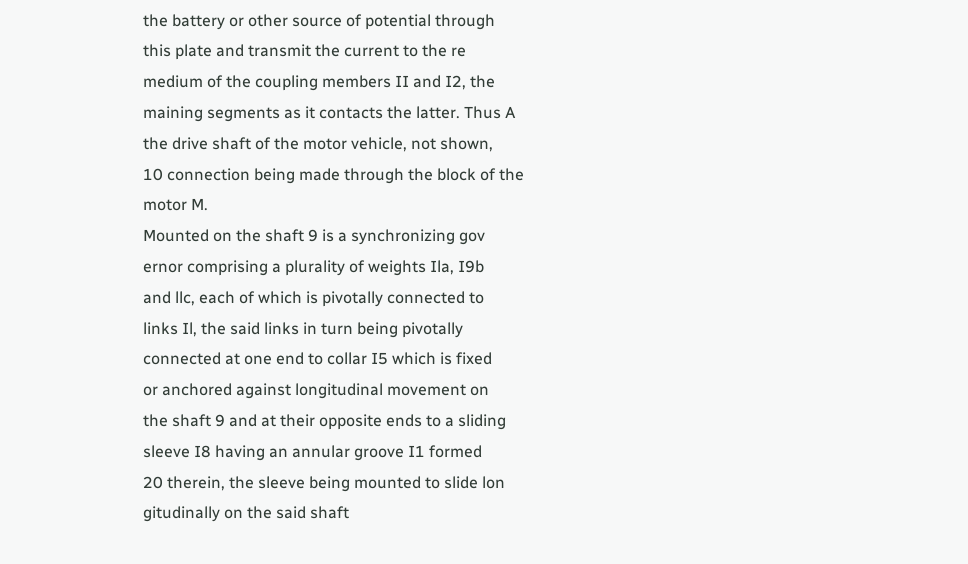the battery or other source of potential through
this plate and transmit the current to the re
medium of the coupling members II and I2, the
maining segments as it contacts the latter. Thus A
the drive shaft of the motor vehicle, not shown,
10 connection being made through the block of the
motor M.
Mounted on the shaft 9 is a synchronizing gov
ernor comprising a plurality of weights Ila, I9b
and llc, each of which is pivotally connected to
links Il, the said links in turn being pivotally
connected at one end to collar I5 which is fixed
or anchored against longitudinal movement on
the shaft 9 and at their opposite ends to a sliding
sleeve I8 having an annular groove I1 formed
20 therein, the sleeve being mounted to slide lon
gitudinally on the said shaft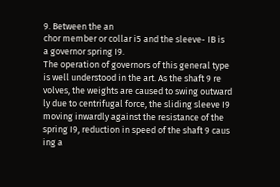9. Between the an
chor member or collar i5 and the sleeve- IB is
a governor spring I9.
The operation of governors of this general type
is well understood in the art. As the shaft 9 re
volves, the weights are caused to swing outward
ly due to centrifugal force, the sliding sleeve I9
moving inwardly against the resistance of the
spring I9, reduction in speed of the shaft 9 caus
ing a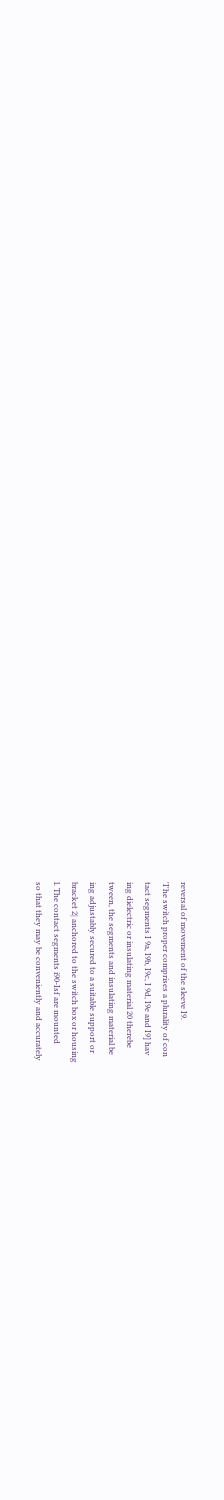reversal of movement of the sleeve I9.
'I'he switch proper comprises a plurality of con
tact segments I 9a, I9b, I9c, I 9d, I9e and I9] hav
ing dielectric or insulating material 20 therebe
tween, the segments and insulating material be
ing adjustably secured to a suitable support or
bracket 2| anchored to the switch box or housing
l. The contact segments i90-Isf are mounted
so that they may be conveniently and accurately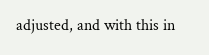adjusted, and with this in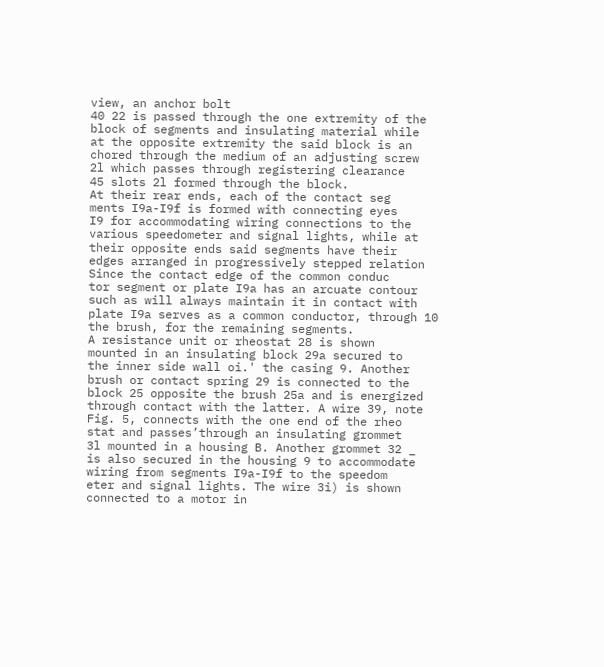view, an anchor bolt
40 22 is passed through the one extremity of the
block of segments and insulating material while
at the opposite extremity the said block is an
chored through the medium of an adjusting screw
2l which passes through registering clearance
45 slots 2l formed through the block.
At their rear ends, each of the contact seg
ments I9a-I9f is formed with connecting eyes
I9 for accommodating wiring connections to the
various speedometer and signal lights, while at
their opposite ends said segments have their
edges arranged in progressively stepped relation
Since the contact edge of the common conduc
tor segment or plate I9a has an arcuate contour
such as will always maintain it in contact with
plate I9a serves as a common conductor, through 10
the brush, for the remaining segments.
A resistance unit or rheostat 28 is shown
mounted in an insulating block 29a secured to
the inner side wall oi.' the casing 9. Another
brush or contact spring 29 is connected to the
block 25 opposite the brush 25a and is energized
through contact with the latter. A wire 39, note
Fig. 5, connects with the one end of the rheo
stat and passes’through an insulating grommet
3l mounted in a housing B. Another grommet 32 _
is also secured in the housing 9 to accommodate
wiring from segments I9a-I9f to the speedom
eter and signal lights. The wire 3i) is shown
connected to a motor in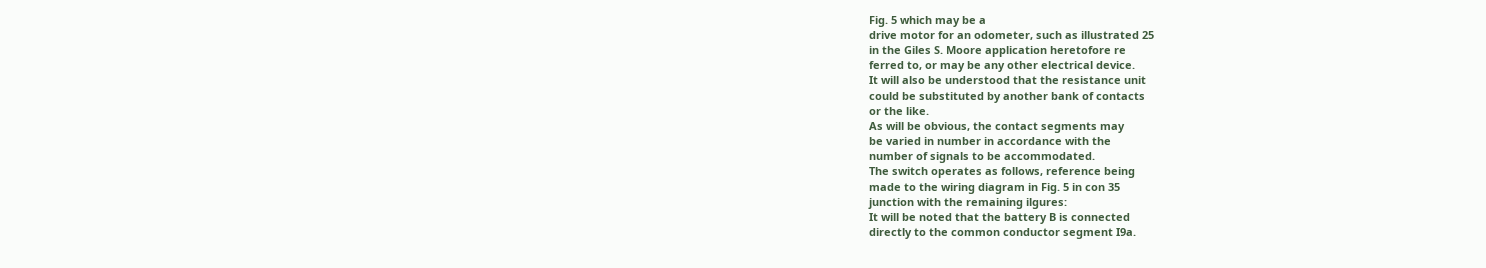Fig. 5 which may be a
drive motor for an odometer, such as illustrated 25
in the Giles S. Moore application heretofore re
ferred to, or may be any other electrical device.
It will also be understood that the resistance unit
could be substituted by another bank of contacts
or the like.
As will be obvious, the contact segments may
be varied in number in accordance with the
number of signals to be accommodated.
The switch operates as follows, reference being
made to the wiring diagram in Fig. 5 in con 35
junction with the remaining ilgures:
It will be noted that the battery B is connected
directly to the common conductor segment I9a.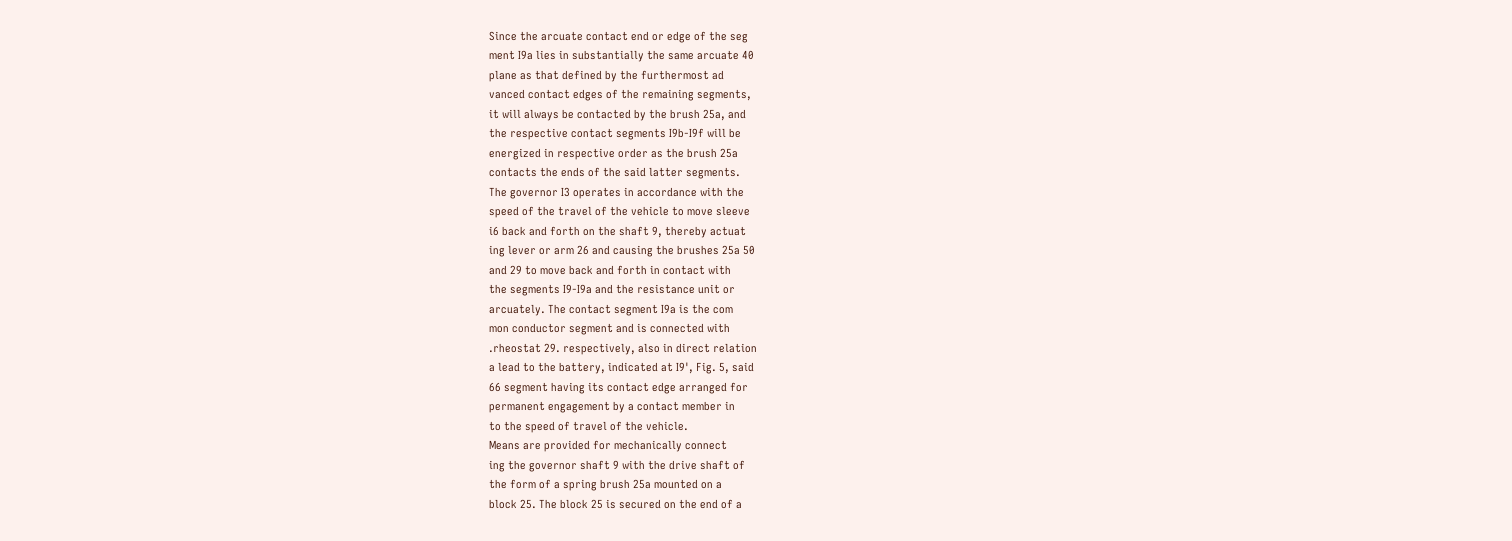Since the arcuate contact end or edge of the seg
ment I9a lies in substantially the same arcuate 40
plane as that defined by the furthermost ad
vanced contact edges of the remaining segments,
it will always be contacted by the brush 25a, and
the respective contact segments I9b-I9f will be
energized in respective order as the brush 25a
contacts the ends of the said latter segments.
The governor I3 operates in accordance with the
speed of the travel of the vehicle to move sleeve
i6 back and forth on the shaft 9, thereby actuat
ing lever or arm 26 and causing the brushes 25a 50
and 29 to move back and forth in contact with
the segments I9-I9a and the resistance unit or
arcuately. The contact segment I9a is the com
mon conductor segment and is connected with
.rheostat 29. respectively, also in direct relation
a lead to the battery, indicated at I9', Fig. 5, said
66 segment having its contact edge arranged for
permanent engagement by a contact member in
to the speed of travel of the vehicle.
Means are provided for mechanically connect
ing the governor shaft 9 with the drive shaft of
the form of a spring brush 25a mounted on a
block 25. The block 25 is secured on the end of a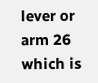lever or arm 26 which is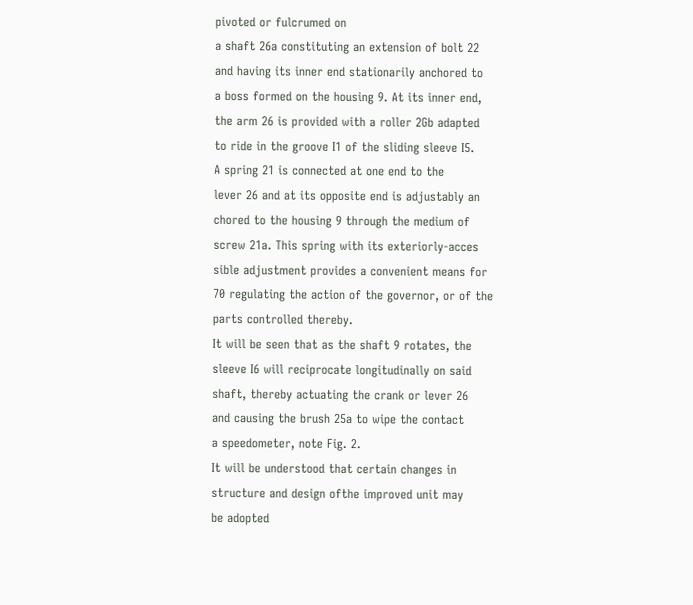pivoted or fulcrumed on
a shaft 26a constituting an extension of bolt 22
and having its inner end stationarily anchored to
a boss formed on the housing 9. At its inner end,
the arm 26 is provided with a roller 2Gb adapted
to ride in the groove I1 of the sliding sleeve I5.
A spring 21 is connected at one end to the
lever 26 and at its opposite end is adjustably an
chored to the housing 9 through the medium of
screw 21a. This spring with its exteriorly-acces
sible adjustment provides a convenient means for
70 regulating the action of the governor, or of the
parts controlled thereby.
It will be seen that as the shaft 9 rotates, the
sleeve I6 will reciprocate longitudinally on said
shaft, thereby actuating the crank or lever 26
and causing the brush 25a to wipe the contact
a speedometer, note Fig. 2.
It will be understood that certain changes in
structure and design ofthe improved unit may
be adopted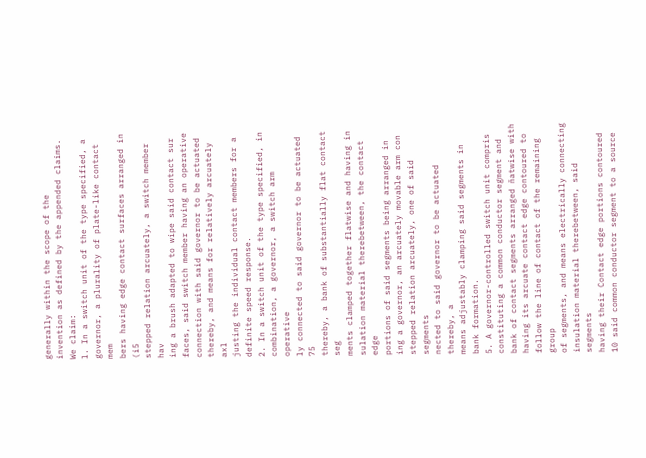generally within the scope of the
invention as defined by the appended claims.
We claim:
l. In a switch unit of the type specified, a
governor, a plurality of plate-like contact mem
bers having edge contact surfaces arranged in (i5
stepped relation arcuately, a switch member hav
ing a brush adapted to wipe said contact sur
faces, said switch member having an operative
connection with said governor to be actuated
thereby, and means for relatively arcuately axl
justing the individual contact members for a
definite speed response.
2. In a switch unit of the type specified, in
combination, a governor, a switch arm operative
ly connected to said governor to be actuated 75
thereby, a bank of substantially flat contact seg
ments clamped together flatwise and having in
sulation material therebetween, the contact edge
portions of said segments being arranged in
ing a governor, an arcuately movable arm con
stepped relation arcuately, one of said segments
nected to said governor to be actuated thereby, a
means adjustably clamping said segments in
bank formation.
5. A governor-controlled switch unit compris
constituting a common conductor segment and
bank of contact segments arranged ñatwise with
having its arcuate contact edge contoured to
follow the line of contact of the remaining group
of segments, and means electrically connecting
insulation material therebetween, said segments
having their Contact edge portions contoured
10 said common conductor segment to a source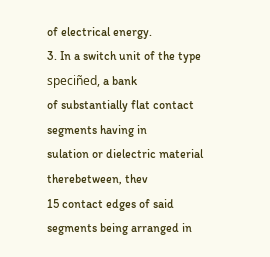of electrical energy.
3. In a switch unit of the type speciñed, a bank
of substantially flat contact segments having in
sulation or dielectric material therebetween, thev
15 contact edges of said segments being arranged in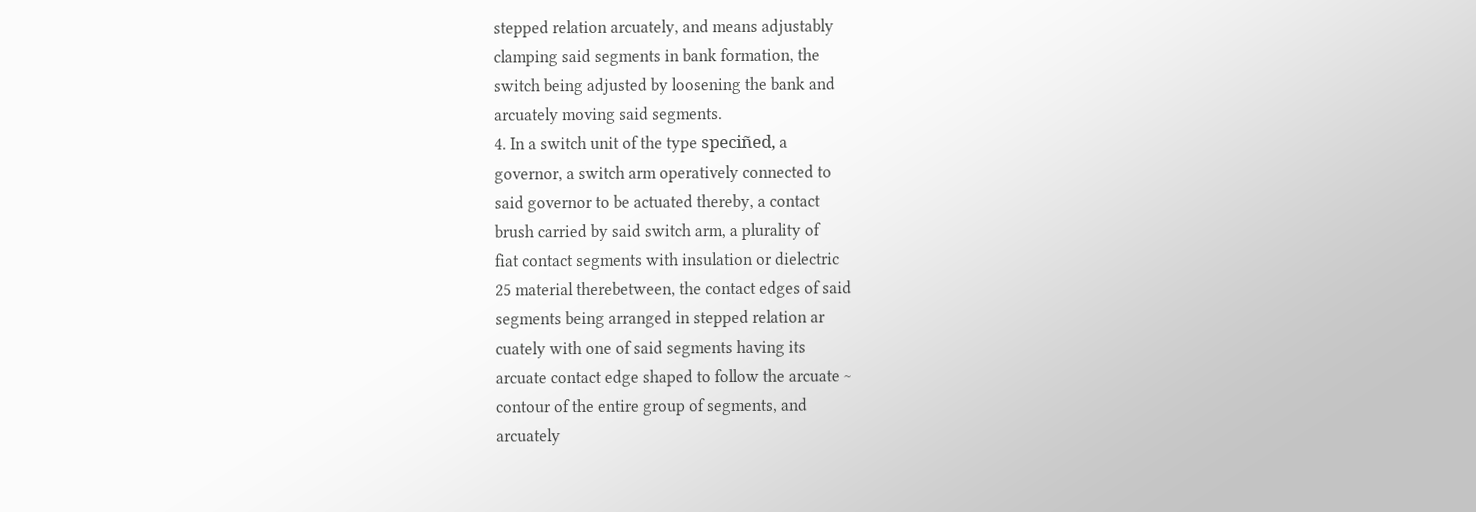stepped relation arcuately, and means adjustably
clamping said segments in bank formation, the
switch being adjusted by loosening the bank and
arcuately moving said segments.
4. In a switch unit of the type speciñed, a
governor, a switch arm operatively connected to
said governor to be actuated thereby, a contact
brush carried by said switch arm, a plurality of
fiat contact segments with insulation or dielectric
25 material therebetween, the contact edges of said
segments being arranged in stepped relation ar
cuately with one of said segments having its
arcuate contact edge shaped to follow the arcuate ~
contour of the entire group of segments, and
arcuately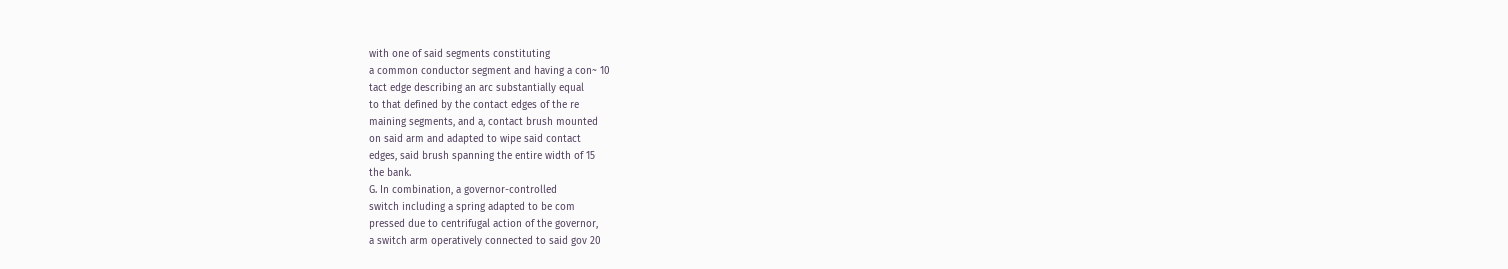with one of said segments constituting
a common conductor segment and having a con~ 10
tact edge describing an arc substantially equal
to that defined by the contact edges of the re
maining segments, and a, contact brush mounted
on said arm and adapted to wipe said contact
edges, said brush spanning the entire width of 15
the bank.
G. In combination, a governor-controlled
switch including a spring adapted to be com
pressed due to centrifugal action of the governor,
a switch arm operatively connected to said gov 20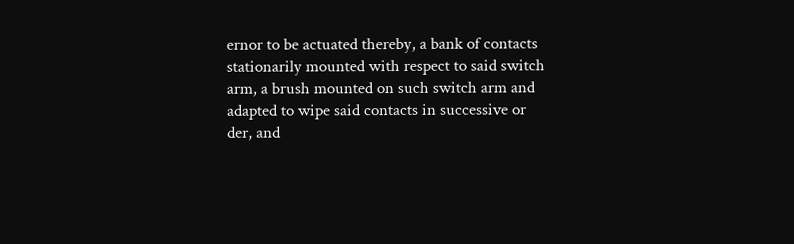ernor to be actuated thereby, a bank of contacts
stationarily mounted with respect to said switch
arm, a brush mounted on such switch arm and
adapted to wipe said contacts in successive or
der, and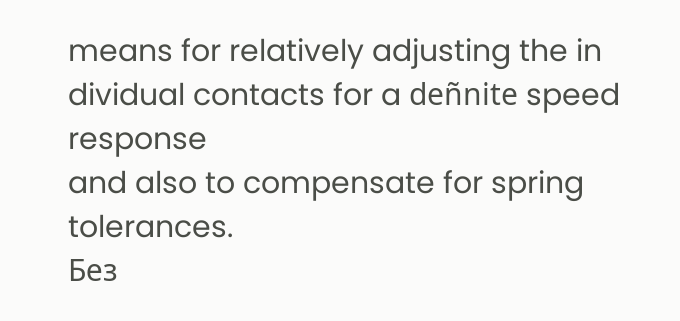means for relatively adjusting the in
dividual contacts for a deñnite speed response
and also to compensate for spring tolerances.
Без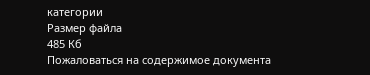категории
Размер файла
485 Кб
Пожаловаться на содержимое документа